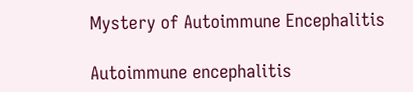Mystery of Autoimmune Encephalitis

Autoimmune encephalitis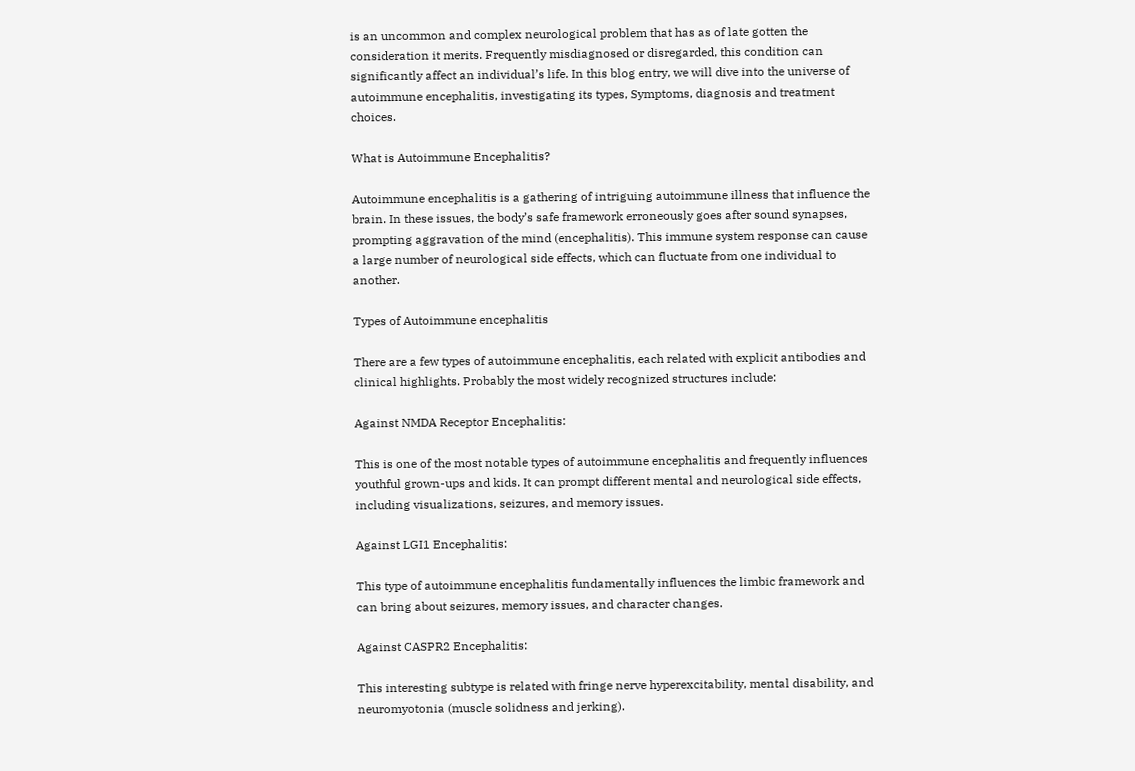is an uncommon and complex neurological problem that has as of late gotten the consideration it merits. Frequently misdiagnosed or disregarded, this condition can significantly affect an individual’s life. In this blog entry, we will dive into the universe of autoimmune encephalitis, investigating its types, Symptoms, diagnosis and treatment choices.

What is Autoimmune Encephalitis?

Autoimmune encephalitis is a gathering of intriguing autoimmune illness that influence the brain. In these issues, the body’s safe framework erroneously goes after sound synapses, prompting aggravation of the mind (encephalitis). This immune system response can cause a large number of neurological side effects, which can fluctuate from one individual to another.

Types of Autoimmune encephalitis

There are a few types of autoimmune encephalitis, each related with explicit antibodies and clinical highlights. Probably the most widely recognized structures include:

Against NMDA Receptor Encephalitis:

This is one of the most notable types of autoimmune encephalitis and frequently influences youthful grown-ups and kids. It can prompt different mental and neurological side effects, including visualizations, seizures, and memory issues.

Against LGI1 Encephalitis:

This type of autoimmune encephalitis fundamentally influences the limbic framework and can bring about seizures, memory issues, and character changes.

Against CASPR2 Encephalitis:

This interesting subtype is related with fringe nerve hyperexcitability, mental disability, and neuromyotonia (muscle solidness and jerking).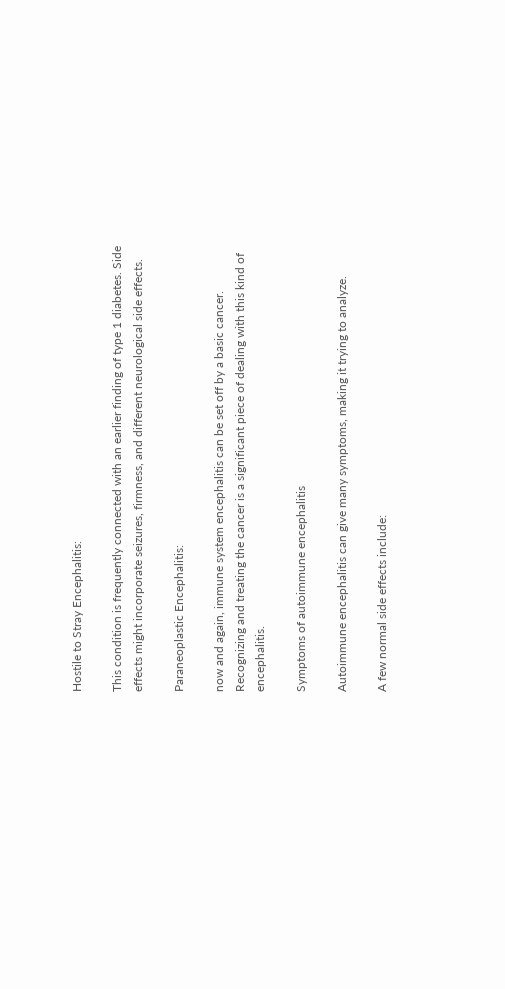Hostile to Stray Encephalitis:

This condition is frequently connected with an earlier finding of type 1 diabetes. Side effects might incorporate seizures, firmness, and different neurological side effects.

Paraneoplastic Encephalitis:

now and again, immune system encephalitis can be set off by a basic cancer. Recognizing and treating the cancer is a significant piece of dealing with this kind of encephalitis.

Symptoms of autoimmune encephalitis

Autoimmune encephalitis can give many symptoms, making it trying to analyze.

A few normal side effects include: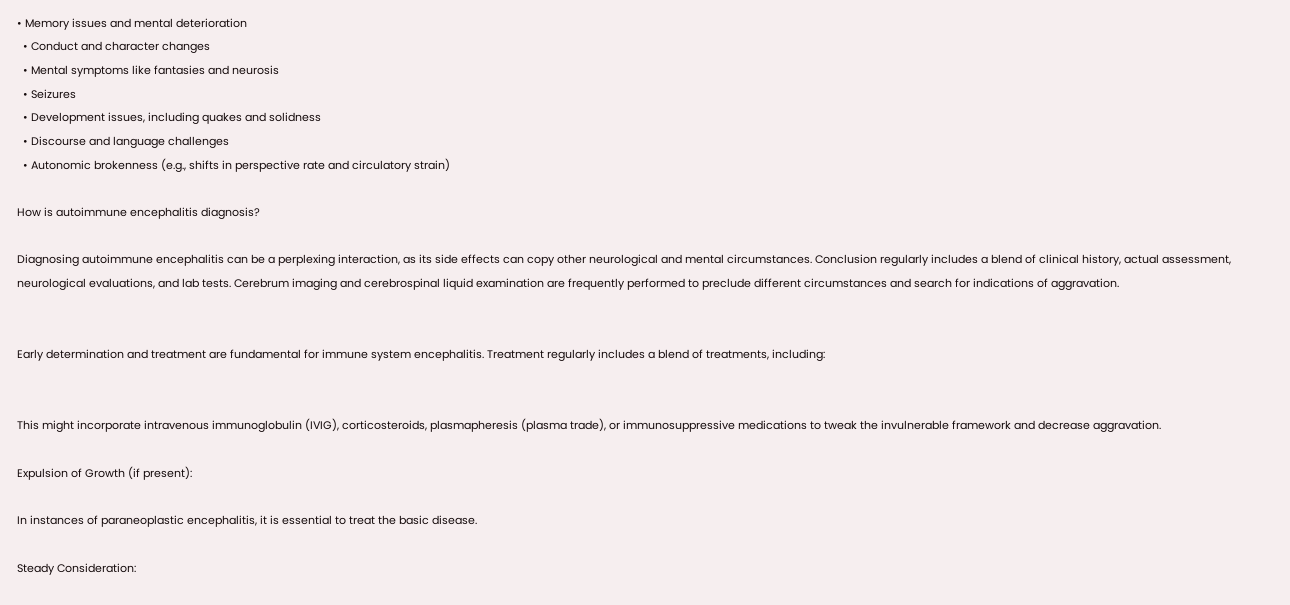• Memory issues and mental deterioration
  • Conduct and character changes
  • Mental symptoms like fantasies and neurosis
  • Seizures
  • Development issues, including quakes and solidness
  • Discourse and language challenges
  • Autonomic brokenness (e.g., shifts in perspective rate and circulatory strain)

How is autoimmune encephalitis diagnosis?

Diagnosing autoimmune encephalitis can be a perplexing interaction, as its side effects can copy other neurological and mental circumstances. Conclusion regularly includes a blend of clinical history, actual assessment, neurological evaluations, and lab tests. Cerebrum imaging and cerebrospinal liquid examination are frequently performed to preclude different circumstances and search for indications of aggravation.


Early determination and treatment are fundamental for immune system encephalitis. Treatment regularly includes a blend of treatments, including:


This might incorporate intravenous immunoglobulin (IVIG), corticosteroids, plasmapheresis (plasma trade), or immunosuppressive medications to tweak the invulnerable framework and decrease aggravation.

Expulsion of Growth (if present):

In instances of paraneoplastic encephalitis, it is essential to treat the basic disease.

Steady Consideration: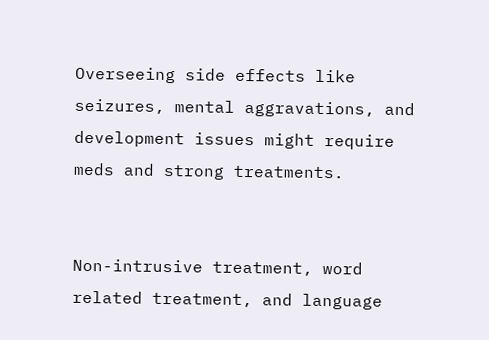Overseeing side effects like seizures, mental aggravations, and development issues might require meds and strong treatments.


Non-intrusive treatment, word related treatment, and language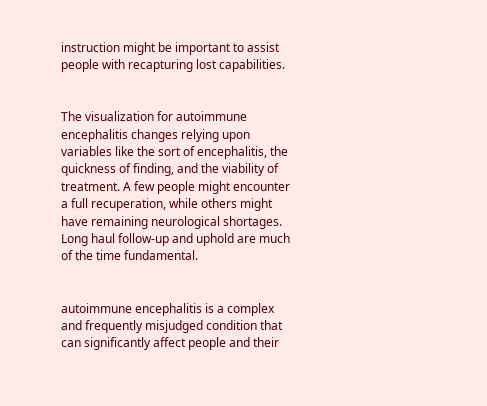instruction might be important to assist people with recapturing lost capabilities.


The visualization for autoimmune encephalitis changes relying upon variables like the sort of encephalitis, the quickness of finding, and the viability of treatment. A few people might encounter a full recuperation, while others might have remaining neurological shortages. Long haul follow-up and uphold are much of the time fundamental.


autoimmune encephalitis is a complex and frequently misjudged condition that can significantly affect people and their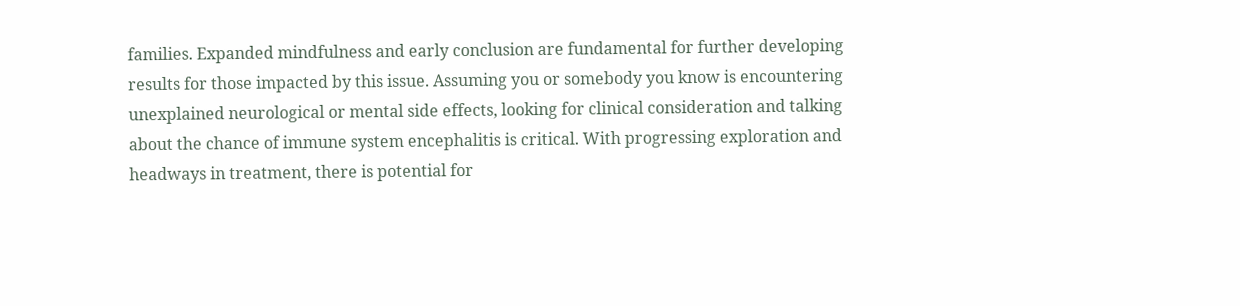families. Expanded mindfulness and early conclusion are fundamental for further developing results for those impacted by this issue. Assuming you or somebody you know is encountering unexplained neurological or mental side effects, looking for clinical consideration and talking about the chance of immune system encephalitis is critical. With progressing exploration and headways in treatment, there is potential for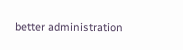better administration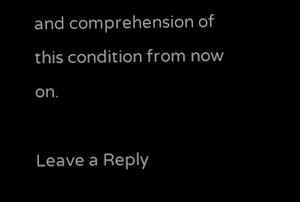and comprehension of this condition from now on.

Leave a Reply